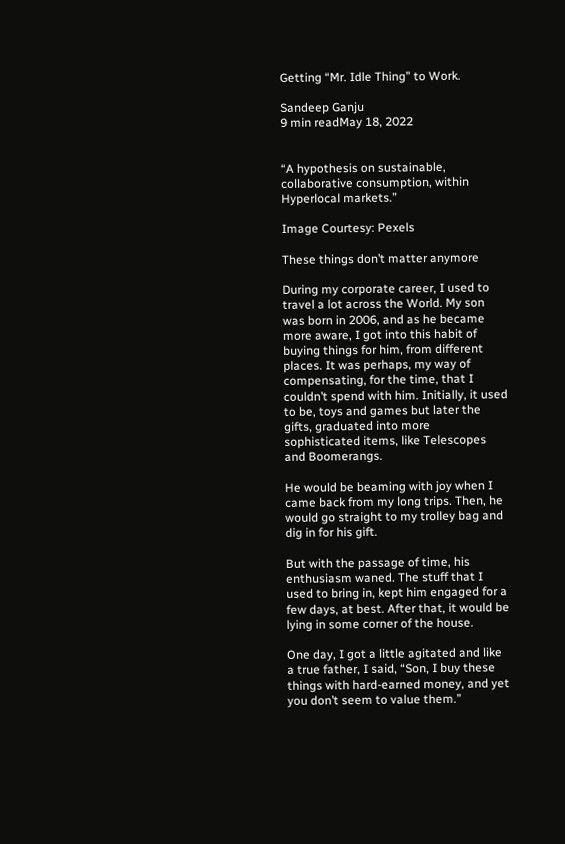Getting “Mr. Idle Thing” to Work.

Sandeep Ganju
9 min readMay 18, 2022


“A hypothesis on sustainable, collaborative consumption, within Hyperlocal markets.”

Image Courtesy: Pexels

These things don’t matter anymore

During my corporate career, I used to travel a lot across the World. My son was born in 2006, and as he became more aware, I got into this habit of buying things for him, from different places. It was perhaps, my way of compensating, for the time, that I couldn’t spend with him. Initially, it used to be, toys and games but later the gifts, graduated into more sophisticated items, like Telescopes and Boomerangs.

He would be beaming with joy when I came back from my long trips. Then, he would go straight to my trolley bag and dig in for his gift.

But with the passage of time, his enthusiasm waned. The stuff that I used to bring in, kept him engaged for a few days, at best. After that, it would be lying in some corner of the house.

One day, I got a little agitated and like a true father, I said, “Son, I buy these things with hard-earned money, and yet you don’t seem to value them.”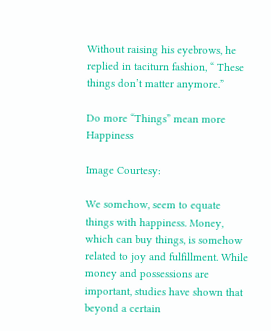Without raising his eyebrows, he replied in taciturn fashion, “ These things don’t matter anymore.”

Do more “Things” mean more Happiness

Image Courtesy:

We somehow, seem to equate things with happiness. Money, which can buy things, is somehow related to joy and fulfillment. While money and possessions are important, studies have shown that beyond a certain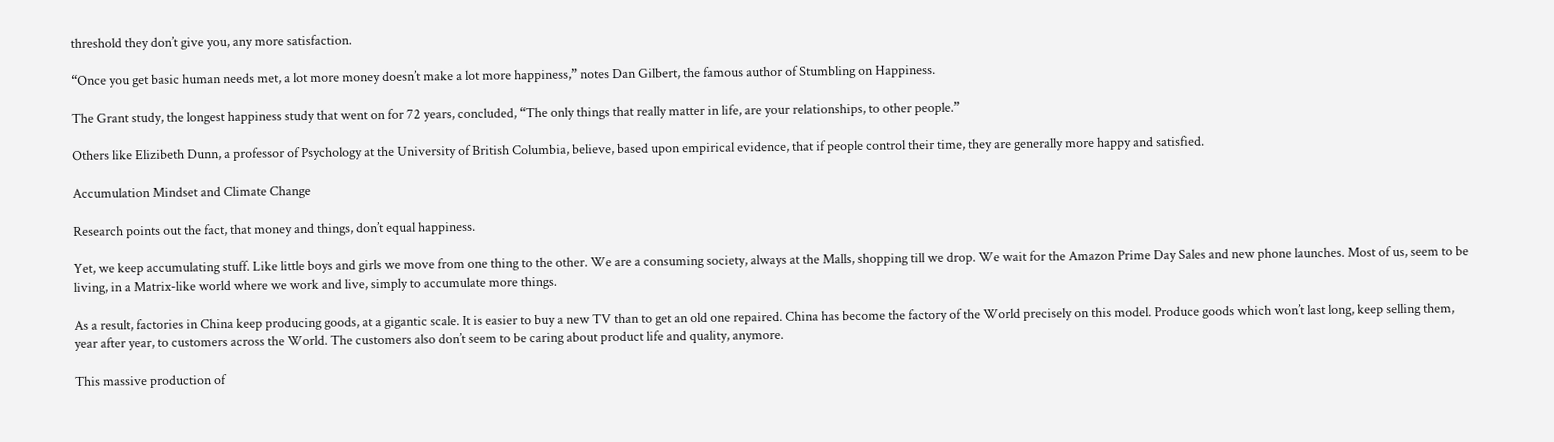threshold they don’t give you, any more satisfaction.

“Once you get basic human needs met, a lot more money doesn’t make a lot more happiness,” notes Dan Gilbert, the famous author of Stumbling on Happiness.

The Grant study, the longest happiness study that went on for 72 years, concluded, “The only things that really matter in life, are your relationships, to other people.”

Others like Elizibeth Dunn, a professor of Psychology at the University of British Columbia, believe, based upon empirical evidence, that if people control their time, they are generally more happy and satisfied.

Accumulation Mindset and Climate Change

Research points out the fact, that money and things, don’t equal happiness.

Yet, we keep accumulating stuff. Like little boys and girls we move from one thing to the other. We are a consuming society, always at the Malls, shopping till we drop. We wait for the Amazon Prime Day Sales and new phone launches. Most of us, seem to be living, in a Matrix-like world where we work and live, simply to accumulate more things.

As a result, factories in China keep producing goods, at a gigantic scale. It is easier to buy a new TV than to get an old one repaired. China has become the factory of the World precisely on this model. Produce goods which won’t last long, keep selling them, year after year, to customers across the World. The customers also don’t seem to be caring about product life and quality, anymore.

This massive production of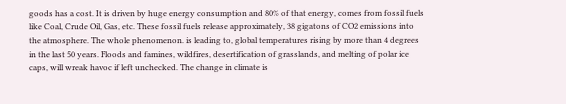goods has a cost. It is driven by huge energy consumption and 80% of that energy, comes from fossil fuels like Coal, Crude Oil, Gas, etc. These fossil fuels release approximately, 38 gigatons of CO2 emissions into the atmosphere. The whole phenomenon. is leading to, global temperatures rising by more than 4 degrees in the last 50 years. Floods and famines, wildfires, desertification of grasslands, and melting of polar ice caps, will wreak havoc if left unchecked. The change in climate is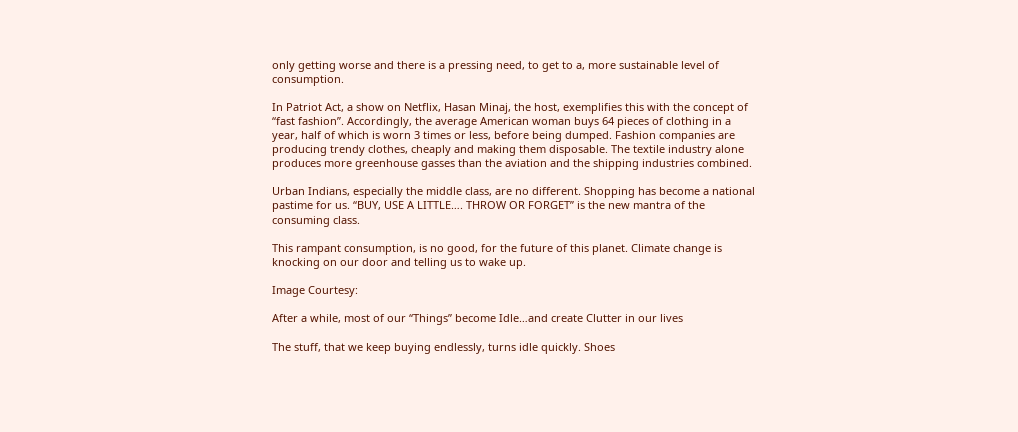only getting worse and there is a pressing need, to get to a, more sustainable level of consumption.

In Patriot Act, a show on Netflix, Hasan Minaj, the host, exemplifies this with the concept of “fast fashion”. Accordingly, the average American woman buys 64 pieces of clothing in a year, half of which is worn 3 times or less, before being dumped. Fashion companies are producing trendy clothes, cheaply and making them disposable. The textile industry alone produces more greenhouse gasses than the aviation and the shipping industries combined.

Urban Indians, especially the middle class, are no different. Shopping has become a national pastime for us. “BUY, USE A LITTLE…. THROW OR FORGET” is the new mantra of the consuming class.

This rampant consumption, is no good, for the future of this planet. Climate change is knocking on our door and telling us to wake up.

Image Courtesy:

After a while, most of our “Things” become Idle…and create Clutter in our lives

The stuff, that we keep buying endlessly, turns idle quickly. Shoes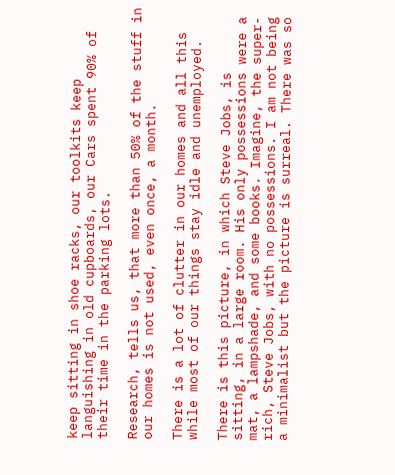keep sitting in shoe racks, our toolkits keep languishing in old cupboards, our Cars spent 90% of their time in the parking lots.

Research, tells us, that more than 50% of the stuff in our homes is not used, even once, a month.

There is a lot of clutter in our homes and all this while most of our things stay idle and unemployed.

There is this picture, in which Steve Jobs, is sitting, in a large room. His only possessions were a mat, a lampshade, and some books. Imagine, the super-rich, Steve Jobs, with no possessions. I am not being a minimalist but the picture is surreal. There was so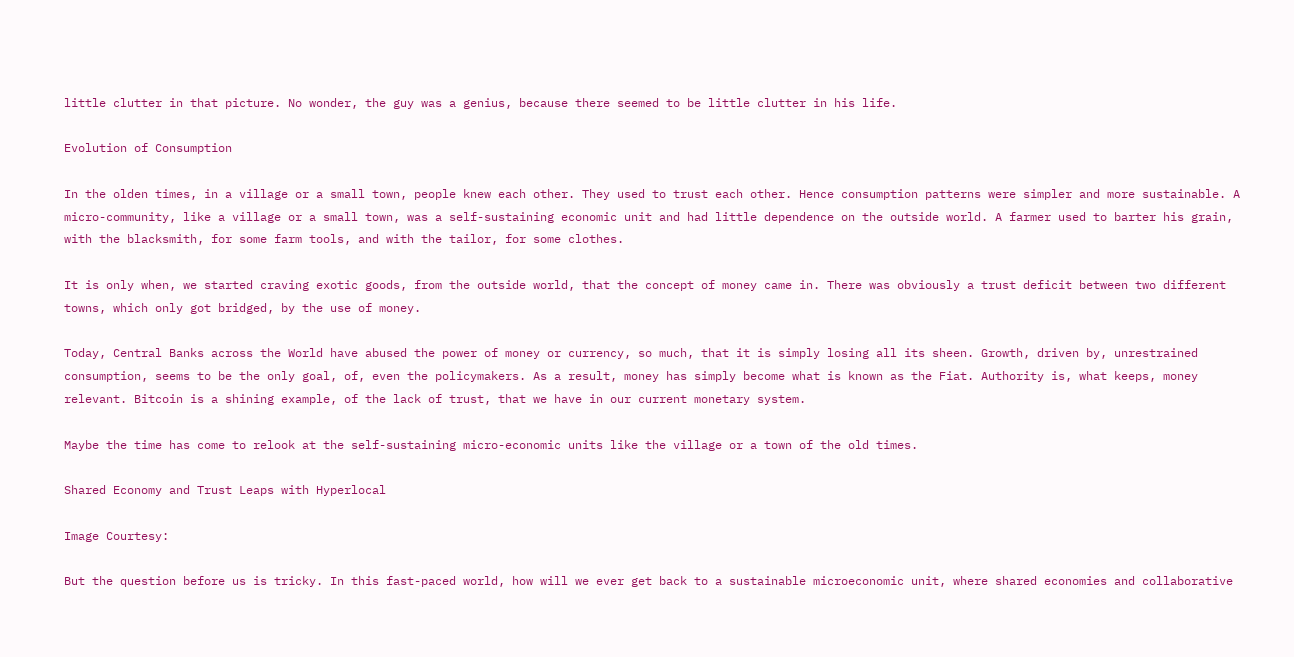little clutter in that picture. No wonder, the guy was a genius, because there seemed to be little clutter in his life.

Evolution of Consumption

In the olden times, in a village or a small town, people knew each other. They used to trust each other. Hence consumption patterns were simpler and more sustainable. A micro-community, like a village or a small town, was a self-sustaining economic unit and had little dependence on the outside world. A farmer used to barter his grain, with the blacksmith, for some farm tools, and with the tailor, for some clothes.

It is only when, we started craving exotic goods, from the outside world, that the concept of money came in. There was obviously a trust deficit between two different towns, which only got bridged, by the use of money.

Today, Central Banks across the World have abused the power of money or currency, so much, that it is simply losing all its sheen. Growth, driven by, unrestrained consumption, seems to be the only goal, of, even the policymakers. As a result, money has simply become what is known as the Fiat. Authority is, what keeps, money relevant. Bitcoin is a shining example, of the lack of trust, that we have in our current monetary system.

Maybe the time has come to relook at the self-sustaining micro-economic units like the village or a town of the old times.

Shared Economy and Trust Leaps with Hyperlocal

Image Courtesy:

But the question before us is tricky. In this fast-paced world, how will we ever get back to a sustainable microeconomic unit, where shared economies and collaborative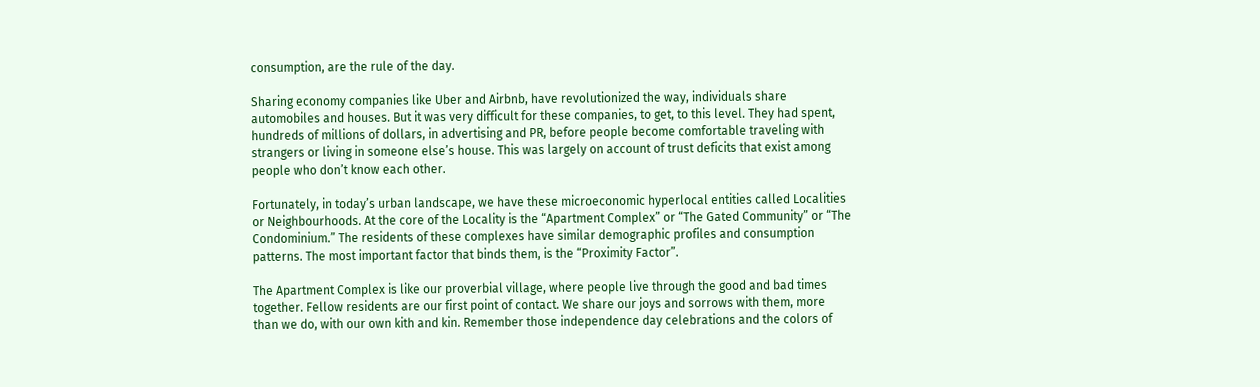consumption, are the rule of the day.

Sharing economy companies like Uber and Airbnb, have revolutionized the way, individuals share automobiles and houses. But it was very difficult for these companies, to get, to this level. They had spent, hundreds of millions of dollars, in advertising and PR, before people become comfortable traveling with strangers or living in someone else’s house. This was largely on account of trust deficits that exist among people who don’t know each other.

Fortunately, in today’s urban landscape, we have these microeconomic hyperlocal entities called Localities or Neighbourhoods. At the core of the Locality is the “Apartment Complex” or “The Gated Community” or “The Condominium.” The residents of these complexes have similar demographic profiles and consumption patterns. The most important factor that binds them, is the “Proximity Factor”.

The Apartment Complex is like our proverbial village, where people live through the good and bad times together. Fellow residents are our first point of contact. We share our joys and sorrows with them, more than we do, with our own kith and kin. Remember those independence day celebrations and the colors of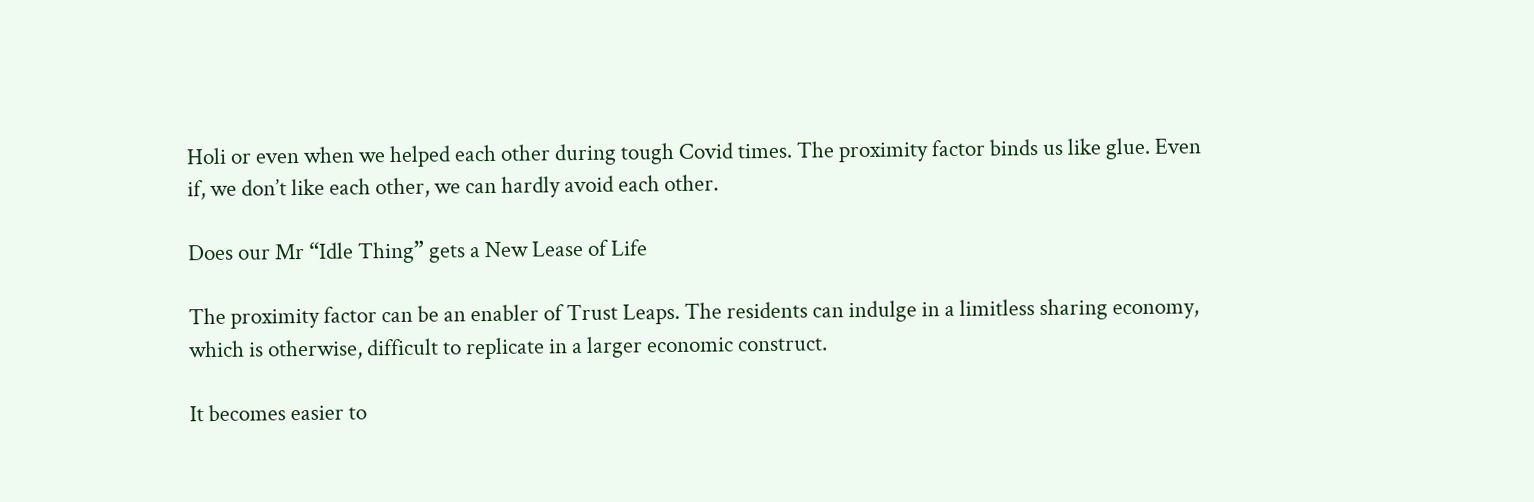Holi or even when we helped each other during tough Covid times. The proximity factor binds us like glue. Even if, we don’t like each other, we can hardly avoid each other.

Does our Mr “Idle Thing” gets a New Lease of Life

The proximity factor can be an enabler of Trust Leaps. The residents can indulge in a limitless sharing economy, which is otherwise, difficult to replicate in a larger economic construct.

It becomes easier to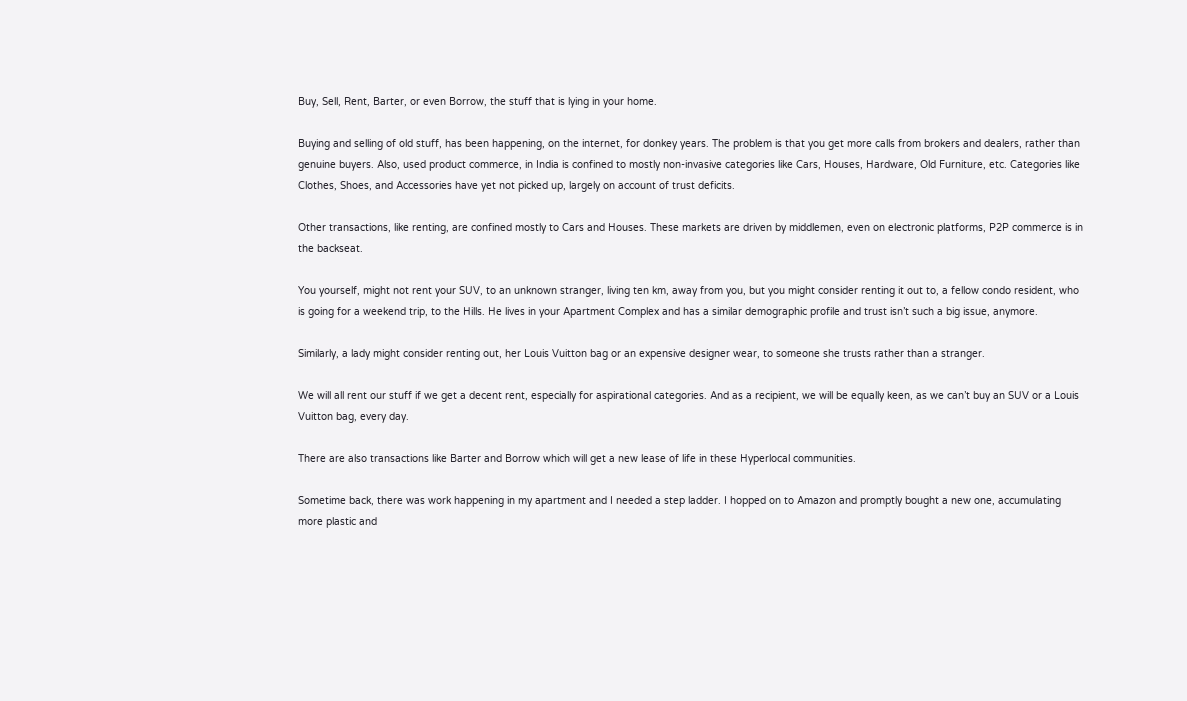Buy, Sell, Rent, Barter, or even Borrow, the stuff that is lying in your home.

Buying and selling of old stuff, has been happening, on the internet, for donkey years. The problem is that you get more calls from brokers and dealers, rather than genuine buyers. Also, used product commerce, in India is confined to mostly non-invasive categories like Cars, Houses, Hardware, Old Furniture, etc. Categories like Clothes, Shoes, and Accessories have yet not picked up, largely on account of trust deficits.

Other transactions, like renting, are confined mostly to Cars and Houses. These markets are driven by middlemen, even on electronic platforms, P2P commerce is in the backseat.

You yourself, might not rent your SUV, to an unknown stranger, living ten km, away from you, but you might consider renting it out to, a fellow condo resident, who is going for a weekend trip, to the Hills. He lives in your Apartment Complex and has a similar demographic profile and trust isn’t such a big issue, anymore.

Similarly, a lady might consider renting out, her Louis Vuitton bag or an expensive designer wear, to someone she trusts rather than a stranger.

We will all rent our stuff if we get a decent rent, especially for aspirational categories. And as a recipient, we will be equally keen, as we can’t buy an SUV or a Louis Vuitton bag, every day.

There are also transactions like Barter and Borrow which will get a new lease of life in these Hyperlocal communities.

Sometime back, there was work happening in my apartment and I needed a step ladder. I hopped on to Amazon and promptly bought a new one, accumulating more plastic and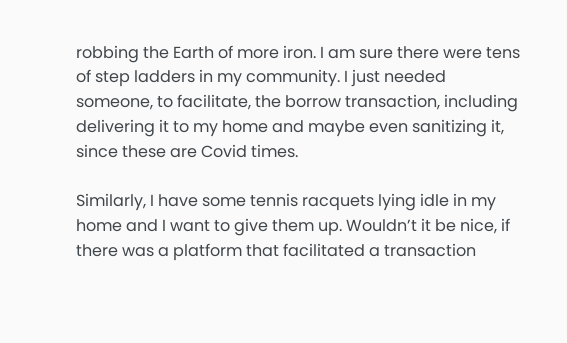robbing the Earth of more iron. I am sure there were tens of step ladders in my community. I just needed someone, to facilitate, the borrow transaction, including delivering it to my home and maybe even sanitizing it, since these are Covid times.

Similarly, I have some tennis racquets lying idle in my home and I want to give them up. Wouldn’t it be nice, if there was a platform that facilitated a transaction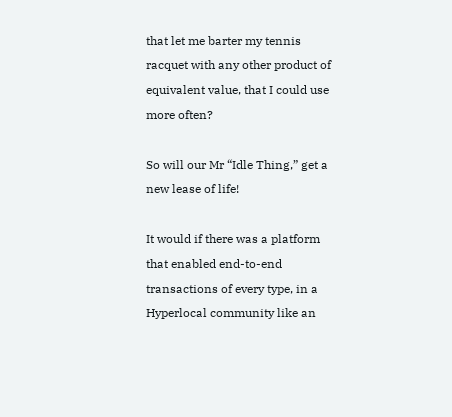that let me barter my tennis racquet with any other product of equivalent value, that I could use more often?

So will our Mr “Idle Thing,” get a new lease of life!

It would if there was a platform that enabled end-to-end transactions of every type, in a Hyperlocal community like an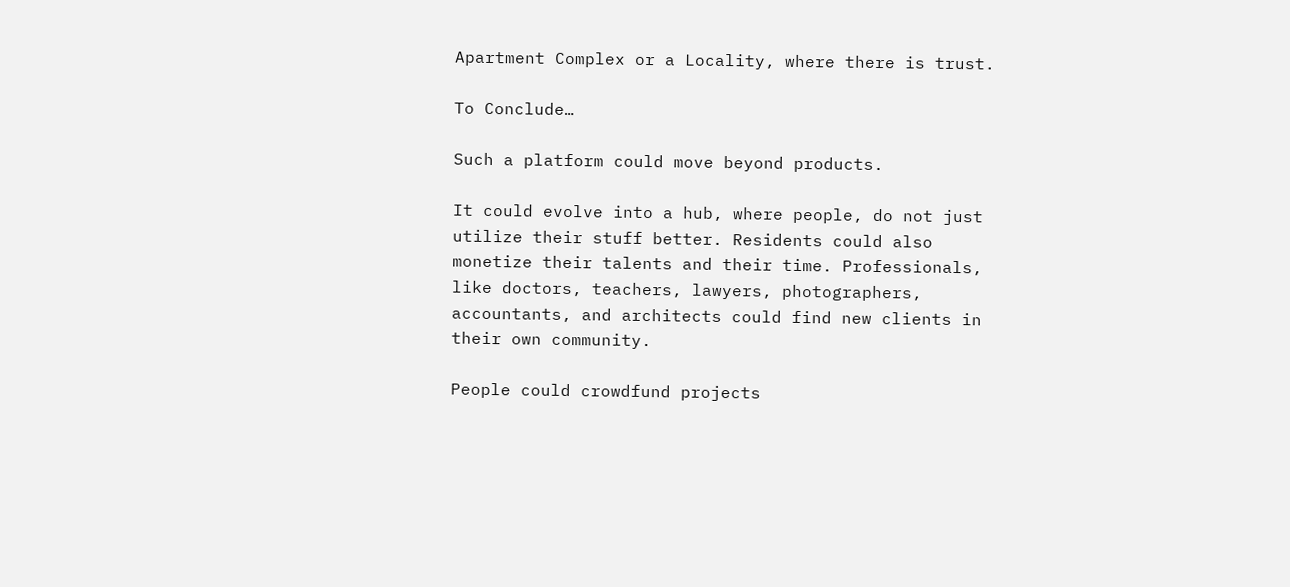Apartment Complex or a Locality, where there is trust.

To Conclude…

Such a platform could move beyond products.

It could evolve into a hub, where people, do not just utilize their stuff better. Residents could also monetize their talents and their time. Professionals, like doctors, teachers, lawyers, photographers, accountants, and architects could find new clients in their own community.

People could crowdfund projects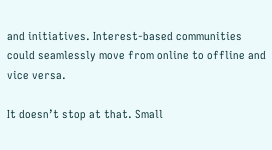and initiatives. Interest-based communities could seamlessly move from online to offline and vice versa.

It doesn’t stop at that. Small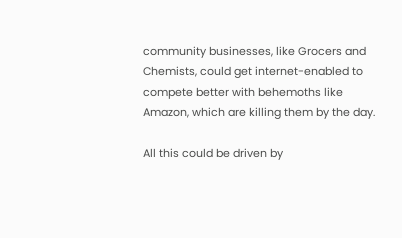community businesses, like Grocers and Chemists, could get internet-enabled to compete better with behemoths like Amazon, which are killing them by the day.

All this could be driven by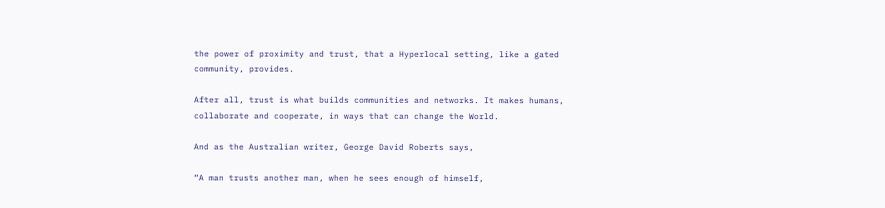the power of proximity and trust, that a Hyperlocal setting, like a gated community, provides.

After all, trust is what builds communities and networks. It makes humans, collaborate and cooperate, in ways that can change the World.

And as the Australian writer, George David Roberts says,

“A man trusts another man, when he sees enough of himself,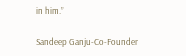in him.”

Sandeep Ganju-Co-Founder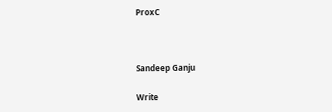ProxC



Sandeep Ganju

Write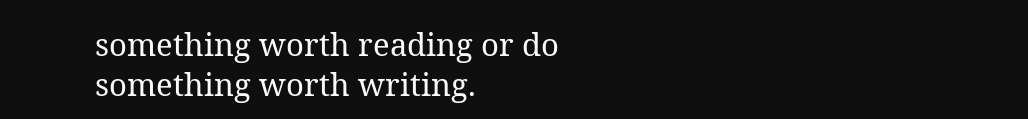something worth reading or do something worth writing.